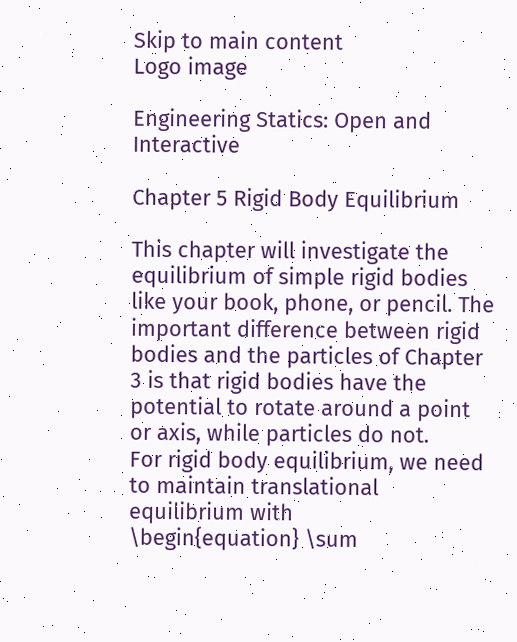Skip to main content
Logo image

Engineering Statics: Open and Interactive

Chapter 5 Rigid Body Equilibrium

This chapter will investigate the equilibrium of simple rigid bodies like your book, phone, or pencil. The important difference between rigid bodies and the particles of Chapter 3 is that rigid bodies have the potential to rotate around a point or axis, while particles do not.
For rigid body equilibrium, we need to maintain translational equilibrium with
\begin{equation} \sum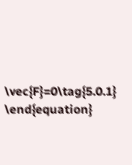\vec{F}=0\tag{5.0.1} \end{equation}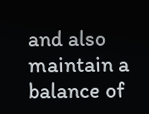and also maintain a balance of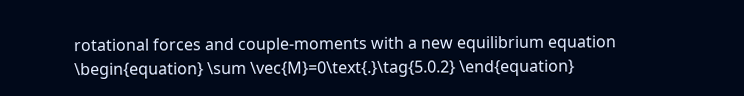rotational forces and couple-moments with a new equilibrium equation
\begin{equation} \sum \vec{M}=0\text{.}\tag{5.0.2} \end{equation}